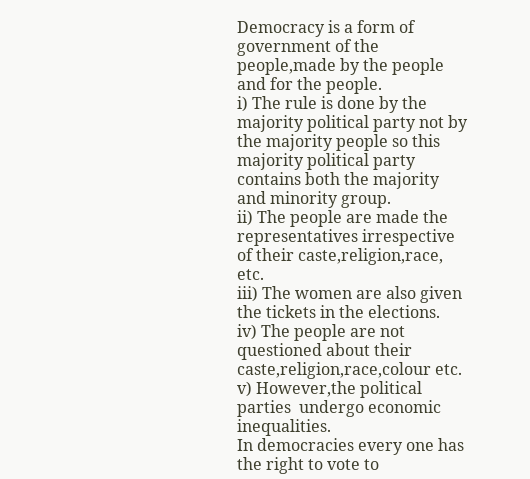Democracy is a form of government of the people,made by the people and for the people.
i) The rule is done by the majority political party not by the majority people so this majority political party contains both the majority and minority group.
ii) The people are made the representatives irrespective of their caste,religion,race, etc.
iii) The women are also given the tickets in the elections.
iv) The people are not questioned about their caste,religion,race,colour etc.
v) However,the political parties  undergo economic inequalities.
In democracies every one has the right to vote to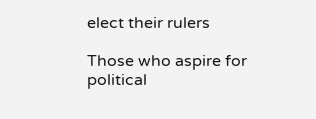elect their rulers

Those who aspire for political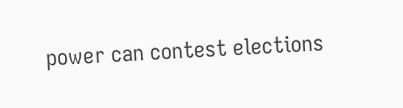power can contest elections